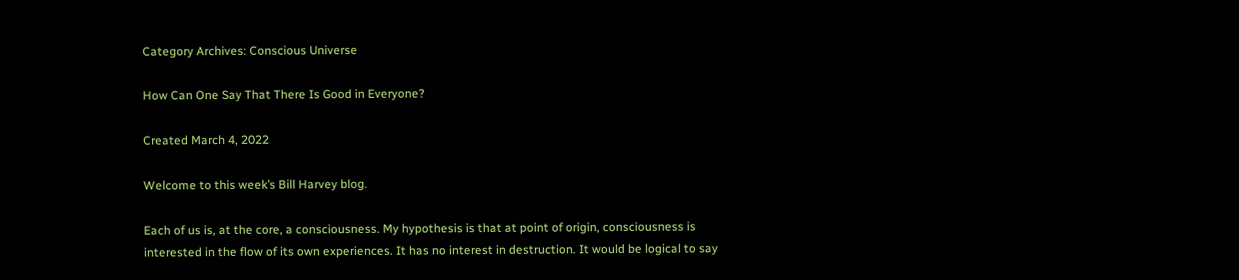Category Archives: Conscious Universe

How Can One Say That There Is Good in Everyone?

Created March 4, 2022

Welcome to this week’s Bill Harvey blog.

Each of us is, at the core, a consciousness. My hypothesis is that at point of origin, consciousness is interested in the flow of its own experiences. It has no interest in destruction. It would be logical to say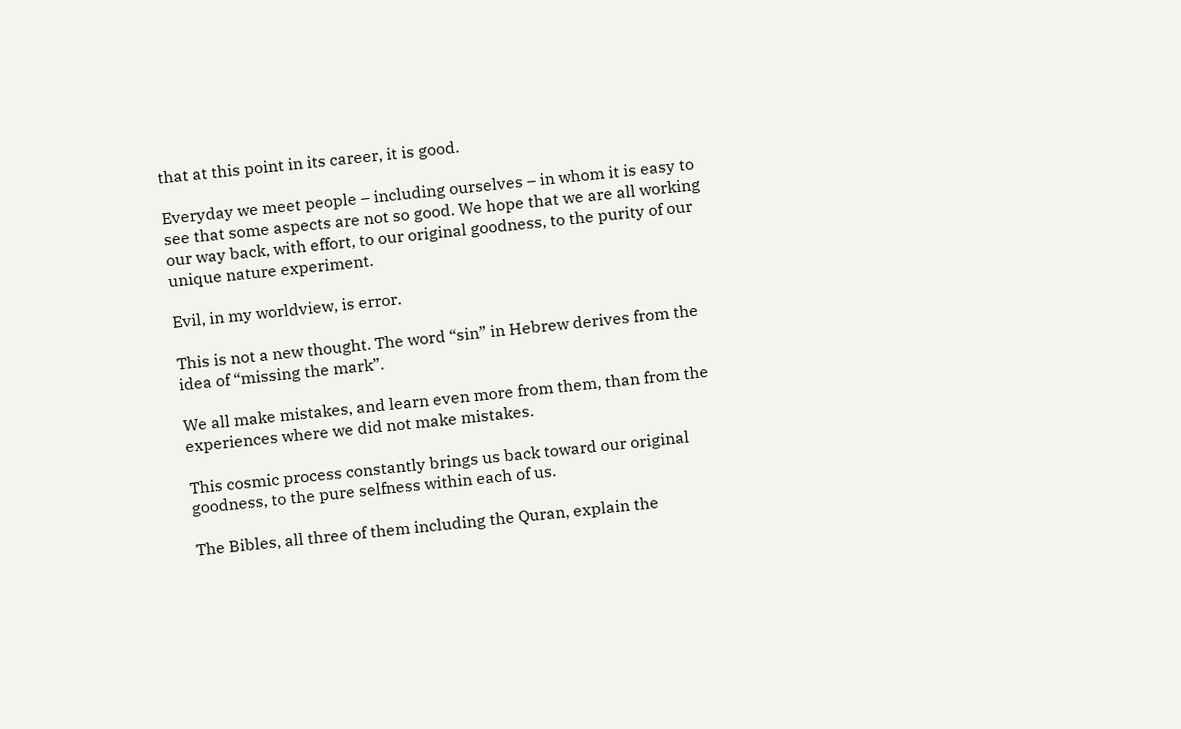that at this point in its career, it is good.

Everyday we meet people – including ourselves – in whom it is easy to see that some aspects are not so good. We hope that we are all working our way back, with effort, to our original goodness, to the purity of our unique nature experiment.

Evil, in my worldview, is error.

This is not a new thought. The word “sin” in Hebrew derives from the idea of “missing the mark”.

We all make mistakes, and learn even more from them, than from the experiences where we did not make mistakes.

This cosmic process constantly brings us back toward our original goodness, to the pure selfness within each of us.

The Bibles, all three of them including the Quran, explain the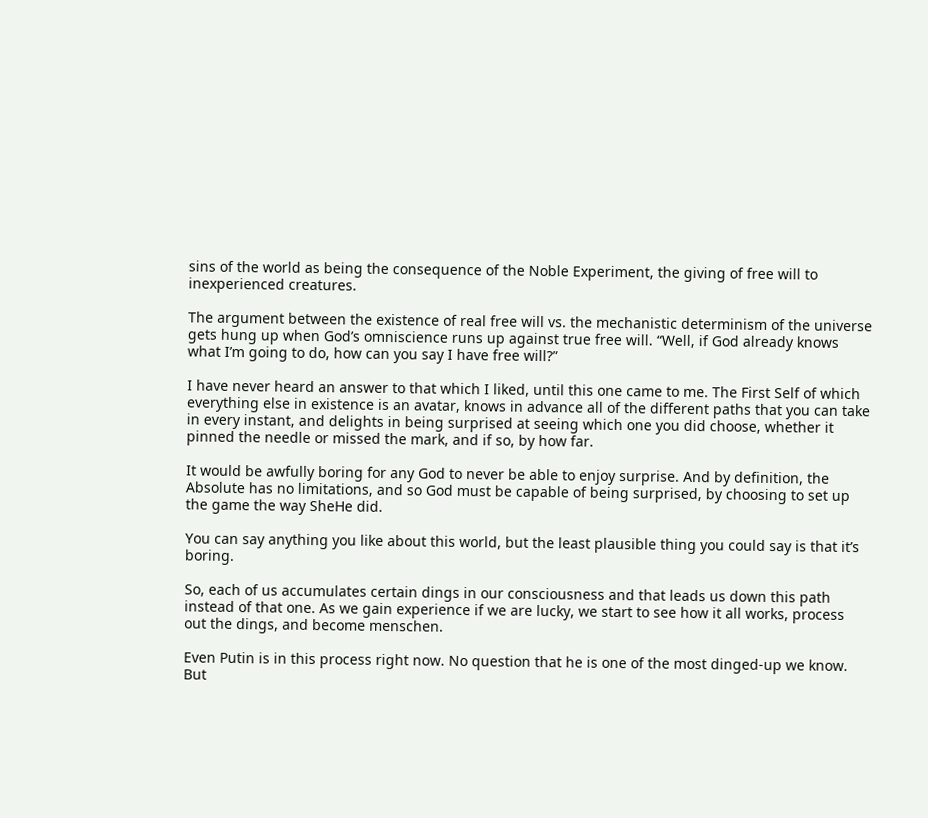sins of the world as being the consequence of the Noble Experiment, the giving of free will to inexperienced creatures.

The argument between the existence of real free will vs. the mechanistic determinism of the universe gets hung up when God’s omniscience runs up against true free will. “Well, if God already knows what I’m going to do, how can you say I have free will?”

I have never heard an answer to that which I liked, until this one came to me. The First Self of which everything else in existence is an avatar, knows in advance all of the different paths that you can take in every instant, and delights in being surprised at seeing which one you did choose, whether it pinned the needle or missed the mark, and if so, by how far.

It would be awfully boring for any God to never be able to enjoy surprise. And by definition, the Absolute has no limitations, and so God must be capable of being surprised, by choosing to set up the game the way SheHe did.

You can say anything you like about this world, but the least plausible thing you could say is that it’s boring.

So, each of us accumulates certain dings in our consciousness and that leads us down this path instead of that one. As we gain experience if we are lucky, we start to see how it all works, process out the dings, and become menschen.

Even Putin is in this process right now. No question that he is one of the most dinged-up we know. But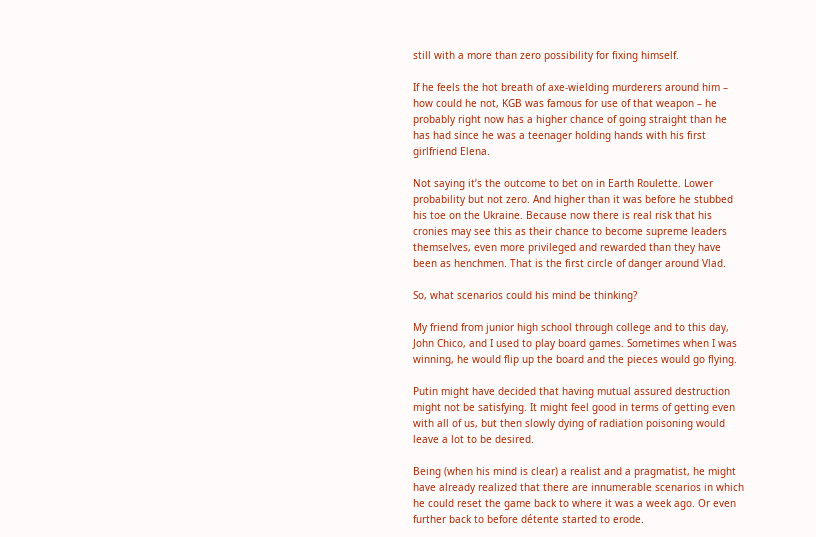still with a more than zero possibility for fixing himself.

If he feels the hot breath of axe-wielding murderers around him – how could he not, KGB was famous for use of that weapon – he probably right now has a higher chance of going straight than he has had since he was a teenager holding hands with his first girlfriend Elena.

Not saying it’s the outcome to bet on in Earth Roulette. Lower probability but not zero. And higher than it was before he stubbed his toe on the Ukraine. Because now there is real risk that his cronies may see this as their chance to become supreme leaders themselves, even more privileged and rewarded than they have been as henchmen. That is the first circle of danger around Vlad.

So, what scenarios could his mind be thinking?

My friend from junior high school through college and to this day, John Chico, and I used to play board games. Sometimes when I was winning, he would flip up the board and the pieces would go flying.

Putin might have decided that having mutual assured destruction might not be satisfying. It might feel good in terms of getting even with all of us, but then slowly dying of radiation poisoning would leave a lot to be desired.

Being (when his mind is clear) a realist and a pragmatist, he might have already realized that there are innumerable scenarios in which he could reset the game back to where it was a week ago. Or even further back to before détente started to erode.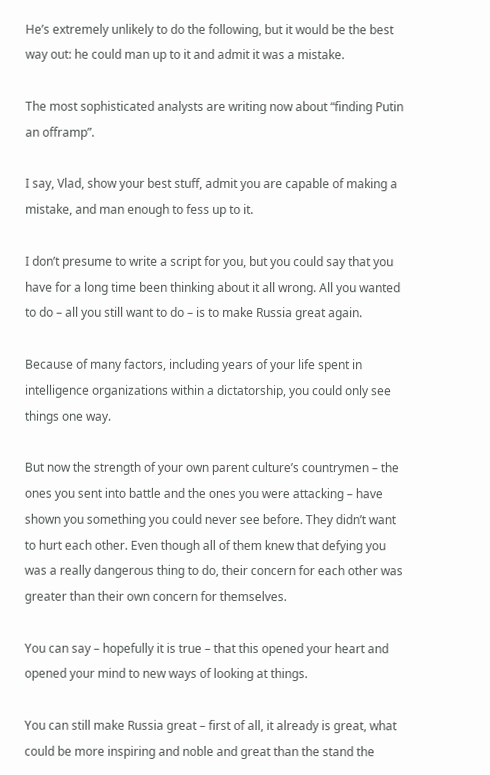He’s extremely unlikely to do the following, but it would be the best way out: he could man up to it and admit it was a mistake.

The most sophisticated analysts are writing now about “finding Putin an offramp”.

I say, Vlad, show your best stuff, admit you are capable of making a mistake, and man enough to fess up to it.

I don’t presume to write a script for you, but you could say that you have for a long time been thinking about it all wrong. All you wanted to do – all you still want to do – is to make Russia great again.

Because of many factors, including years of your life spent in intelligence organizations within a dictatorship, you could only see things one way.

But now the strength of your own parent culture’s countrymen – the ones you sent into battle and the ones you were attacking – have shown you something you could never see before. They didn’t want to hurt each other. Even though all of them knew that defying you was a really dangerous thing to do, their concern for each other was greater than their own concern for themselves.

You can say – hopefully it is true – that this opened your heart and opened your mind to new ways of looking at things.

You can still make Russia great – first of all, it already is great, what could be more inspiring and noble and great than the stand the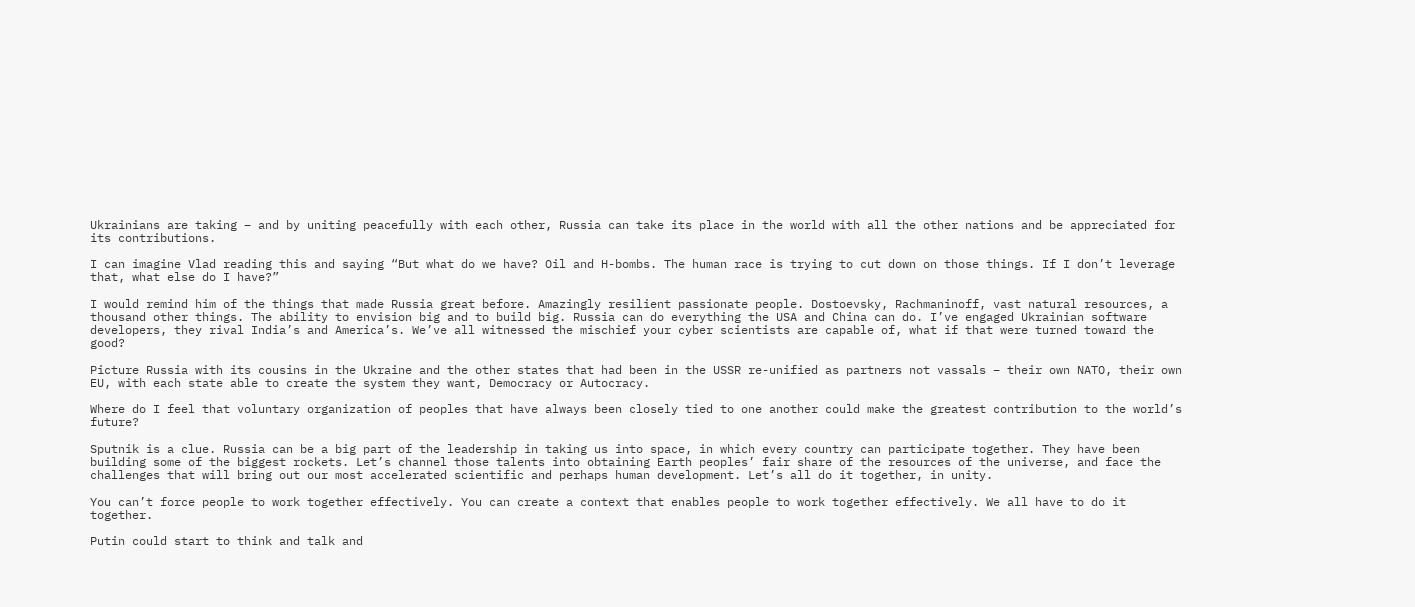Ukrainians are taking – and by uniting peacefully with each other, Russia can take its place in the world with all the other nations and be appreciated for its contributions.

I can imagine Vlad reading this and saying “But what do we have? Oil and H-bombs. The human race is trying to cut down on those things. If I don’t leverage that, what else do I have?”

I would remind him of the things that made Russia great before. Amazingly resilient passionate people. Dostoevsky, Rachmaninoff, vast natural resources, a thousand other things. The ability to envision big and to build big. Russia can do everything the USA and China can do. I’ve engaged Ukrainian software developers, they rival India’s and America’s. We’ve all witnessed the mischief your cyber scientists are capable of, what if that were turned toward the good?

Picture Russia with its cousins in the Ukraine and the other states that had been in the USSR re-unified as partners not vassals – their own NATO, their own EU, with each state able to create the system they want, Democracy or Autocracy.

Where do I feel that voluntary organization of peoples that have always been closely tied to one another could make the greatest contribution to the world’s future?

Sputnik is a clue. Russia can be a big part of the leadership in taking us into space, in which every country can participate together. They have been building some of the biggest rockets. Let’s channel those talents into obtaining Earth peoples’ fair share of the resources of the universe, and face the challenges that will bring out our most accelerated scientific and perhaps human development. Let’s all do it together, in unity.

You can’t force people to work together effectively. You can create a context that enables people to work together effectively. We all have to do it together.

Putin could start to think and talk and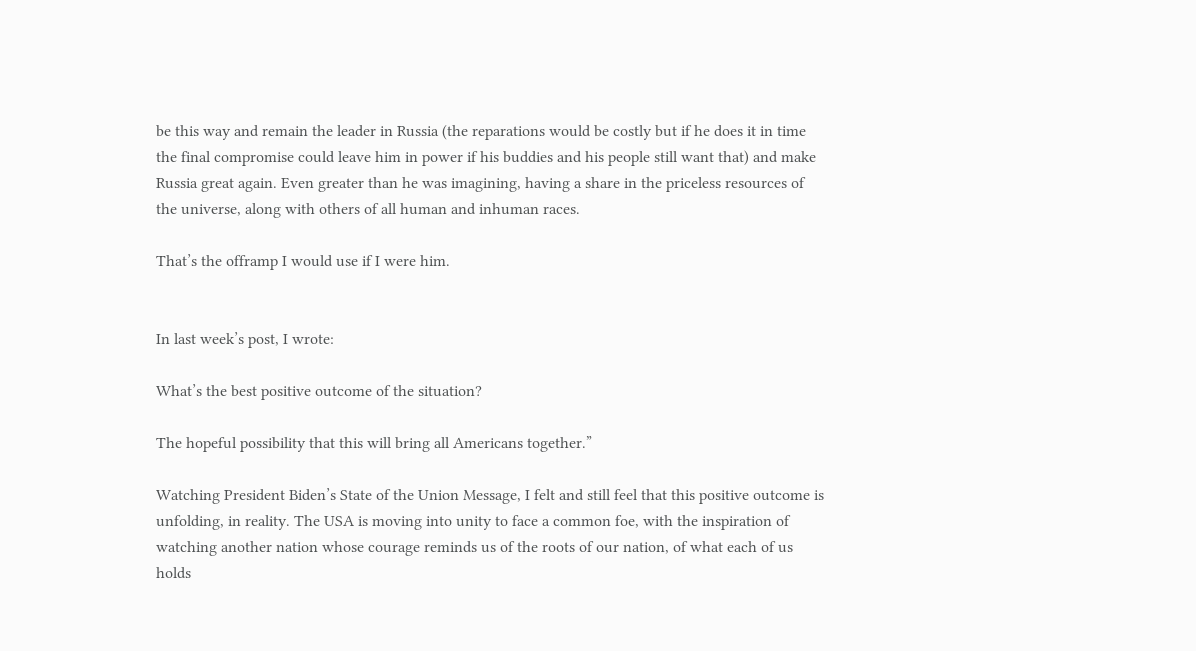be this way and remain the leader in Russia (the reparations would be costly but if he does it in time the final compromise could leave him in power if his buddies and his people still want that) and make Russia great again. Even greater than he was imagining, having a share in the priceless resources of the universe, along with others of all human and inhuman races.

That’s the offramp I would use if I were him.


In last week’s post, I wrote:

What’s the best positive outcome of the situation?

The hopeful possibility that this will bring all Americans together.”

Watching President Biden’s State of the Union Message, I felt and still feel that this positive outcome is unfolding, in reality. The USA is moving into unity to face a common foe, with the inspiration of watching another nation whose courage reminds us of the roots of our nation, of what each of us holds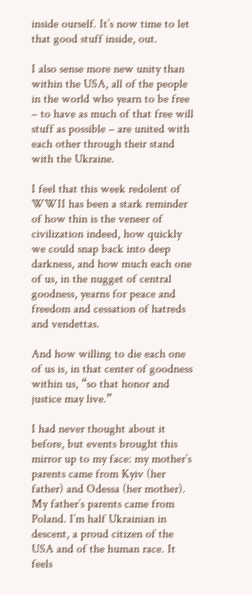inside ourself. It’s now time to let that good stuff inside, out.

I also sense more new unity than within the USA, all of the people in the world who yearn to be free – to have as much of that free will stuff as possible – are united with each other through their stand with the Ukraine.

I feel that this week redolent of WWII has been a stark reminder of how thin is the veneer of civilization indeed, how quickly we could snap back into deep darkness, and how much each one of us, in the nugget of central goodness, yearns for peace and freedom and cessation of hatreds and vendettas.

And how willing to die each one of us is, in that center of goodness within us, “so that honor and justice may live.”

I had never thought about it before, but events brought this mirror up to my face: my mother’s parents came from Kyiv (her father) and Odessa (her mother). My father’s parents came from Poland. I’m half Ukrainian in descent, a proud citizen of the USA and of the human race. It feels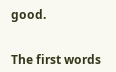good.


The first words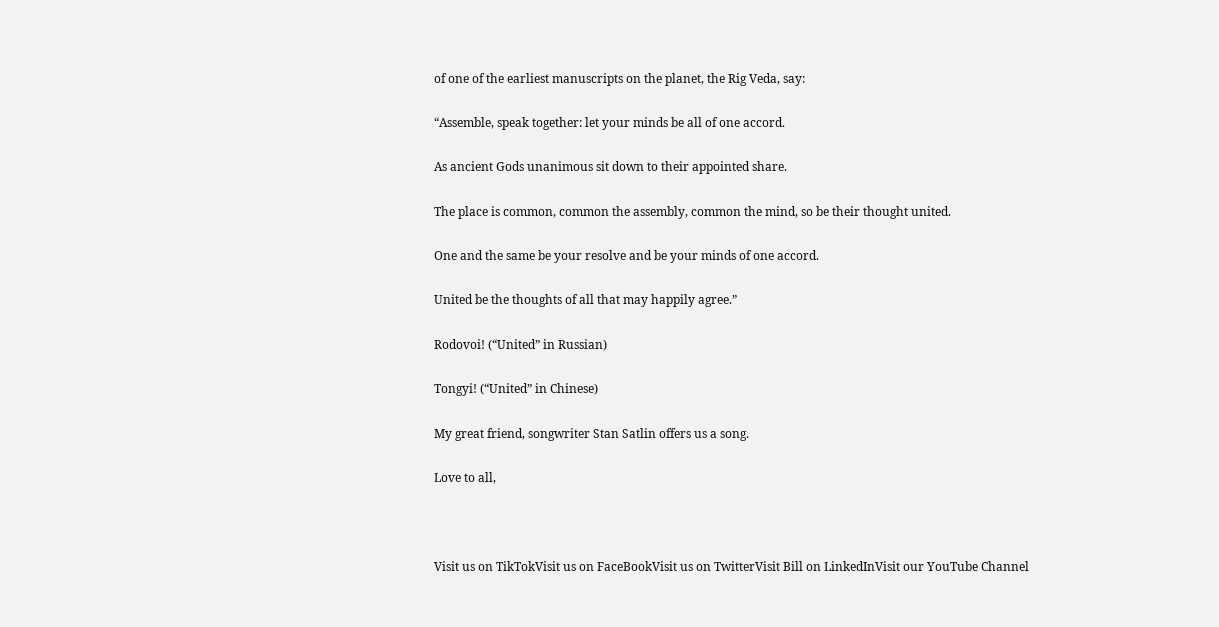of one of the earliest manuscripts on the planet, the Rig Veda, say:

“Assemble, speak together: let your minds be all of one accord.

As ancient Gods unanimous sit down to their appointed share.

The place is common, common the assembly, common the mind, so be their thought united.

One and the same be your resolve and be your minds of one accord.

United be the thoughts of all that may happily agree.”

Rodovoi! (“United” in Russian)

Tongyi! (“United” in Chinese)

My great friend, songwriter Stan Satlin offers us a song.

Love to all,



Visit us on TikTokVisit us on FaceBookVisit us on TwitterVisit Bill on LinkedInVisit our YouTube Channel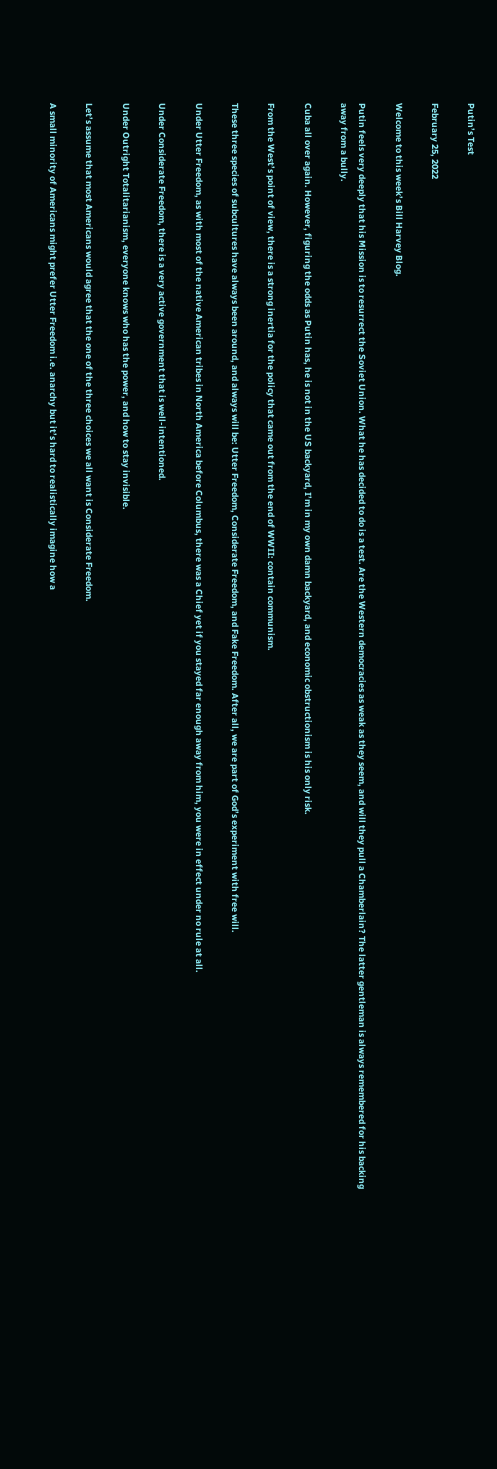Putin’s Test

February 25, 2022

Welcome to this week’s Bill Harvey Blog.

Putin feels very deeply that his Mission is to resurrect the Soviet Union. What he has decided to do is a test. Are the Western democracies as weak as they seem, and will they pull a Chamberlain? The latter gentleman is always remembered for his backing away from a bully.

Cuba all over again. However, figuring the odds as Putin has, he is not in the US backyard, I’m in my own damn backyard, and economic obstructionism is his only risk.

From the West’s point of view, there is a strong inertia for the policy that came out from the end of WWII: contain communism.

These three species of subcultures have always been around, and always will be: Utter Freedom, Considerate Freedom, and Fake Freedom. After all, we are part of God’s experiment with free will.

Under Utter Freedom, as with most of the native American tribes in North America before Columbus, there was a Chief yet if you stayed far enough away from him, you were in effect under no rule at all.

Under Considerate Freedom, there is a very active government that is well-intentioned.

Under Outright Totalitarianism, everyone knows who has the power, and how to stay invisible.

Let’s assume that most Americans would agree that the one of the three choices we all want is Considerate Freedom.

A small minority of Americans might prefer Utter Freedom i.e. anarchy but it’s hard to realistically imagine how a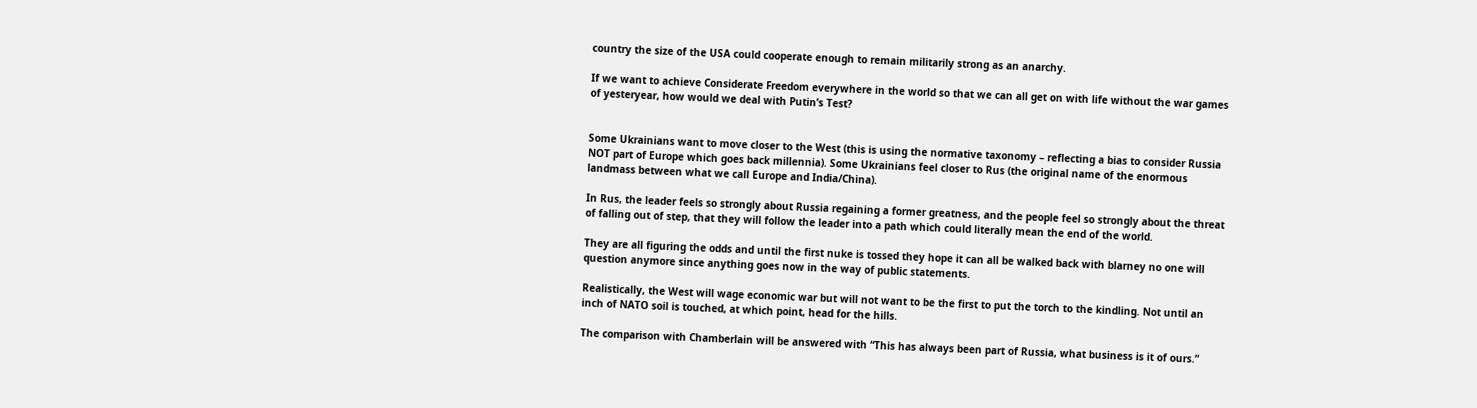country the size of the USA could cooperate enough to remain militarily strong as an anarchy.

If we want to achieve Considerate Freedom everywhere in the world so that we can all get on with life without the war games of yesteryear, how would we deal with Putin’s Test?


Some Ukrainians want to move closer to the West (this is using the normative taxonomy – reflecting a bias to consider Russia NOT part of Europe which goes back millennia). Some Ukrainians feel closer to Rus (the original name of the enormous landmass between what we call Europe and India/China).

In Rus, the leader feels so strongly about Russia regaining a former greatness, and the people feel so strongly about the threat of falling out of step, that they will follow the leader into a path which could literally mean the end of the world.

They are all figuring the odds and until the first nuke is tossed they hope it can all be walked back with blarney no one will question anymore since anything goes now in the way of public statements.

Realistically, the West will wage economic war but will not want to be the first to put the torch to the kindling. Not until an inch of NATO soil is touched, at which point, head for the hills.

The comparison with Chamberlain will be answered with “This has always been part of Russia, what business is it of ours.”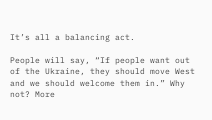It’s all a balancing act.

People will say, “If people want out of the Ukraine, they should move West and we should welcome them in.” Why not? More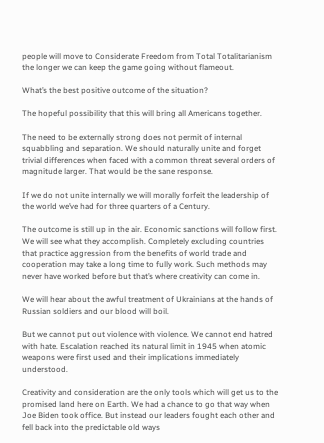people will move to Considerate Freedom from Total Totalitarianism the longer we can keep the game going without flameout.

What’s the best positive outcome of the situation?

The hopeful possibility that this will bring all Americans together.

The need to be externally strong does not permit of internal squabbling and separation. We should naturally unite and forget trivial differences when faced with a common threat several orders of magnitude larger. That would be the sane response.

If we do not unite internally we will morally forfeit the leadership of the world we’ve had for three quarters of a Century.

The outcome is still up in the air. Economic sanctions will follow first. We will see what they accomplish. Completely excluding countries that practice aggression from the benefits of world trade and cooperation may take a long time to fully work. Such methods may never have worked before but that’s where creativity can come in.

We will hear about the awful treatment of Ukrainians at the hands of Russian soldiers and our blood will boil.

But we cannot put out violence with violence. We cannot end hatred with hate. Escalation reached its natural limit in 1945 when atomic weapons were first used and their implications immediately understood.

Creativity and consideration are the only tools which will get us to the promised land here on Earth. We had a chance to go that way when Joe Biden took office. But instead our leaders fought each other and fell back into the predictable old ways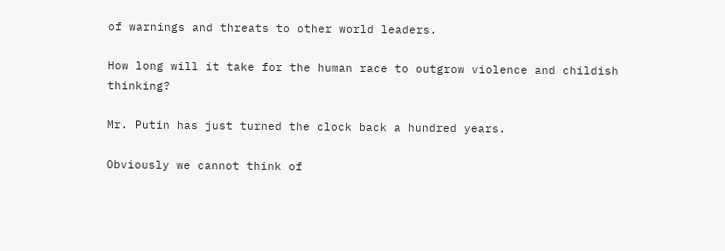of warnings and threats to other world leaders.

How long will it take for the human race to outgrow violence and childish thinking?

Mr. Putin has just turned the clock back a hundred years.

Obviously we cannot think of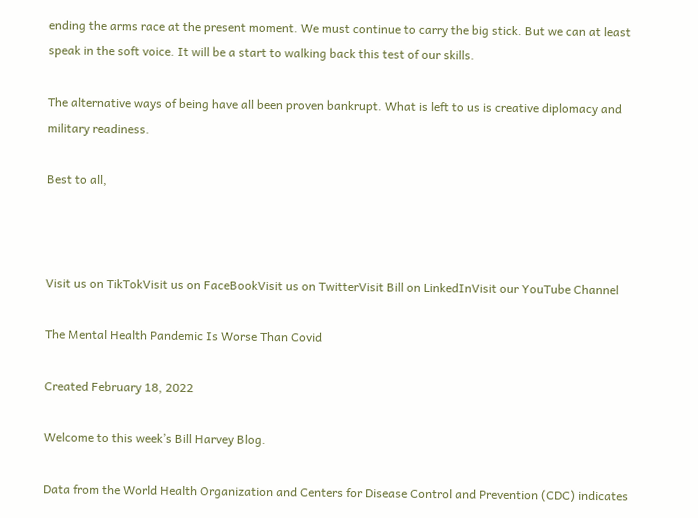ending the arms race at the present moment. We must continue to carry the big stick. But we can at least speak in the soft voice. It will be a start to walking back this test of our skills.

The alternative ways of being have all been proven bankrupt. What is left to us is creative diplomacy and military readiness.

Best to all,



Visit us on TikTokVisit us on FaceBookVisit us on TwitterVisit Bill on LinkedInVisit our YouTube Channel

The Mental Health Pandemic Is Worse Than Covid

Created February 18, 2022

Welcome to this week’s Bill Harvey Blog.

Data from the World Health Organization and Centers for Disease Control and Prevention (CDC) indicates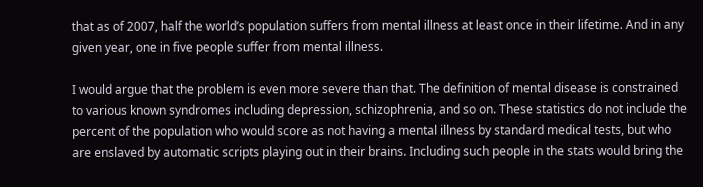that as of 2007, half the world’s population suffers from mental illness at least once in their lifetime. And in any given year, one in five people suffer from mental illness.

I would argue that the problem is even more severe than that. The definition of mental disease is constrained to various known syndromes including depression, schizophrenia, and so on. These statistics do not include the percent of the population who would score as not having a mental illness by standard medical tests, but who are enslaved by automatic scripts playing out in their brains. Including such people in the stats would bring the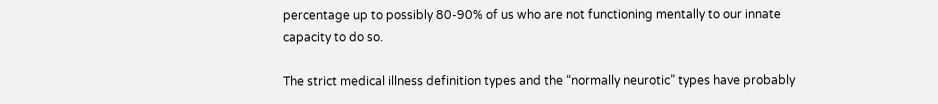percentage up to possibly 80-90% of us who are not functioning mentally to our innate capacity to do so.

The strict medical illness definition types and the “normally neurotic” types have probably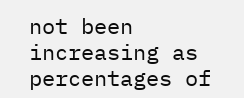not been increasing as percentages of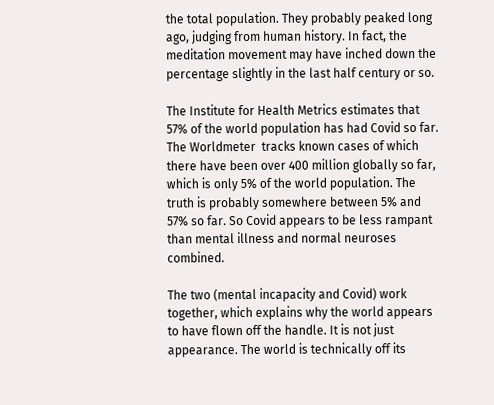the total population. They probably peaked long ago, judging from human history. In fact, the meditation movement may have inched down the percentage slightly in the last half century or so.

The Institute for Health Metrics estimates that 57% of the world population has had Covid so far. The Worldmeter  tracks known cases of which there have been over 400 million globally so far, which is only 5% of the world population. The truth is probably somewhere between 5% and 57% so far. So Covid appears to be less rampant than mental illness and normal neuroses combined.

The two (mental incapacity and Covid) work together, which explains why the world appears to have flown off the handle. It is not just appearance. The world is technically off its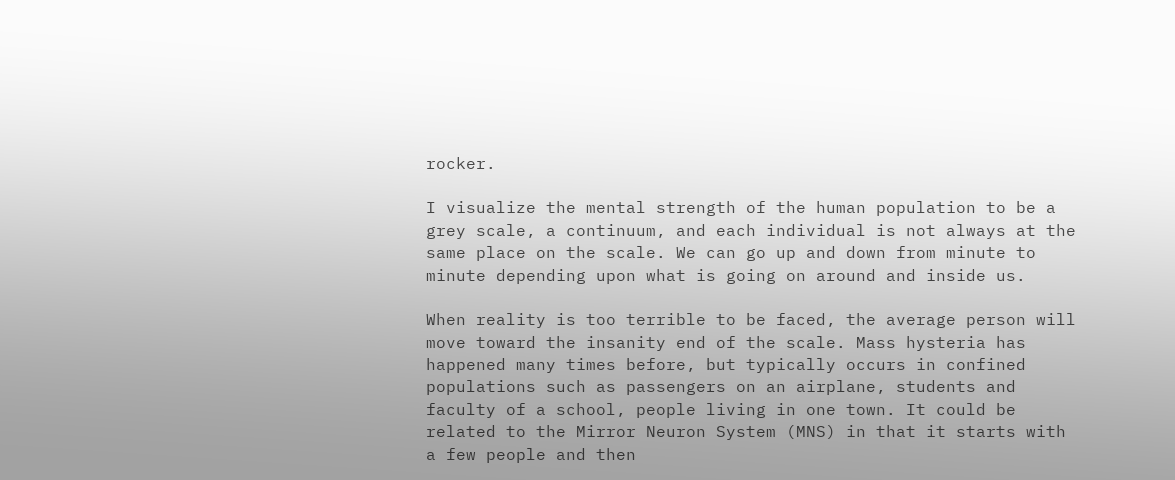rocker.

I visualize the mental strength of the human population to be a grey scale, a continuum, and each individual is not always at the same place on the scale. We can go up and down from minute to minute depending upon what is going on around and inside us.

When reality is too terrible to be faced, the average person will move toward the insanity end of the scale. Mass hysteria has happened many times before, but typically occurs in confined populations such as passengers on an airplane, students and faculty of a school, people living in one town. It could be related to the Mirror Neuron System (MNS) in that it starts with a few people and then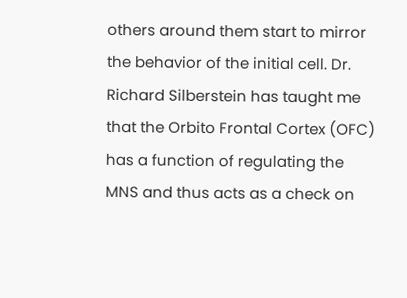others around them start to mirror the behavior of the initial cell. Dr. Richard Silberstein has taught me that the Orbito Frontal Cortex (OFC) has a function of regulating the MNS and thus acts as a check on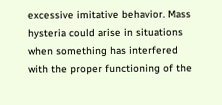excessive imitative behavior. Mass hysteria could arise in situations when something has interfered with the proper functioning of the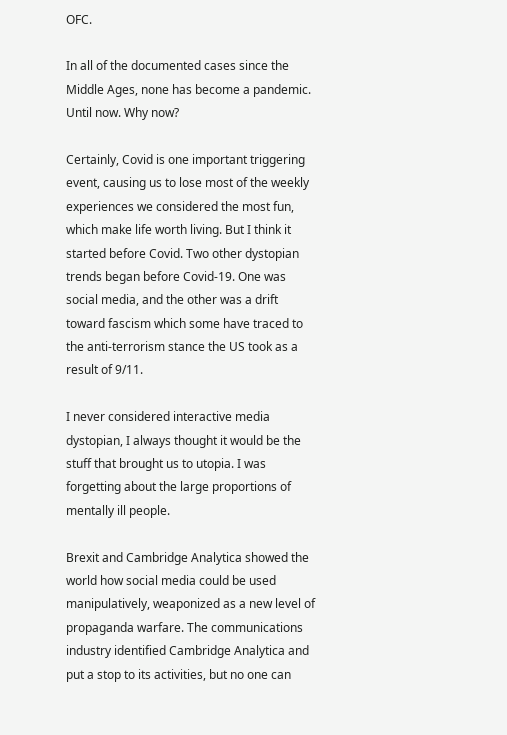OFC.

In all of the documented cases since the Middle Ages, none has become a pandemic. Until now. Why now?

Certainly, Covid is one important triggering event, causing us to lose most of the weekly experiences we considered the most fun, which make life worth living. But I think it started before Covid. Two other dystopian trends began before Covid-19. One was social media, and the other was a drift toward fascism which some have traced to the anti-terrorism stance the US took as a result of 9/11.

I never considered interactive media dystopian, I always thought it would be the stuff that brought us to utopia. I was forgetting about the large proportions of mentally ill people.

Brexit and Cambridge Analytica showed the world how social media could be used manipulatively, weaponized as a new level of propaganda warfare. The communications industry identified Cambridge Analytica and put a stop to its activities, but no one can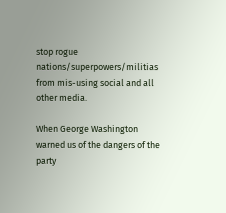stop rogue nations/superpowers/militias from mis-using social and all other media.

When George Washington warned us of the dangers of the party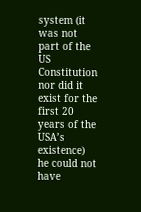system (it was not part of the US Constitution nor did it exist for the first 20 years of the USA’s existence) he could not have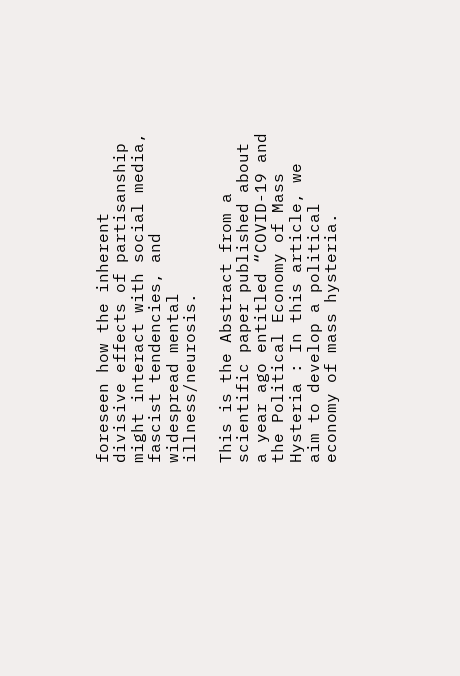foreseen how the inherent divisive effects of partisanship might interact with social media, fascist tendencies, and widespread mental illness/neurosis.

This is the Abstract from a scientific paper published about a year ago entitled “COVID-19 and the Political Economy of Mass Hysteria : In this article, we aim to develop a political economy of mass hysteria.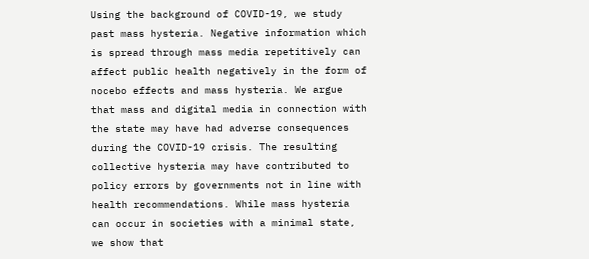Using the background of COVID-19, we study past mass hysteria. Negative information which is spread through mass media repetitively can affect public health negatively in the form of nocebo effects and mass hysteria. We argue that mass and digital media in connection with the state may have had adverse consequences during the COVID-19 crisis. The resulting collective hysteria may have contributed to policy errors by governments not in line with health recommendations. While mass hysteria can occur in societies with a minimal state, we show that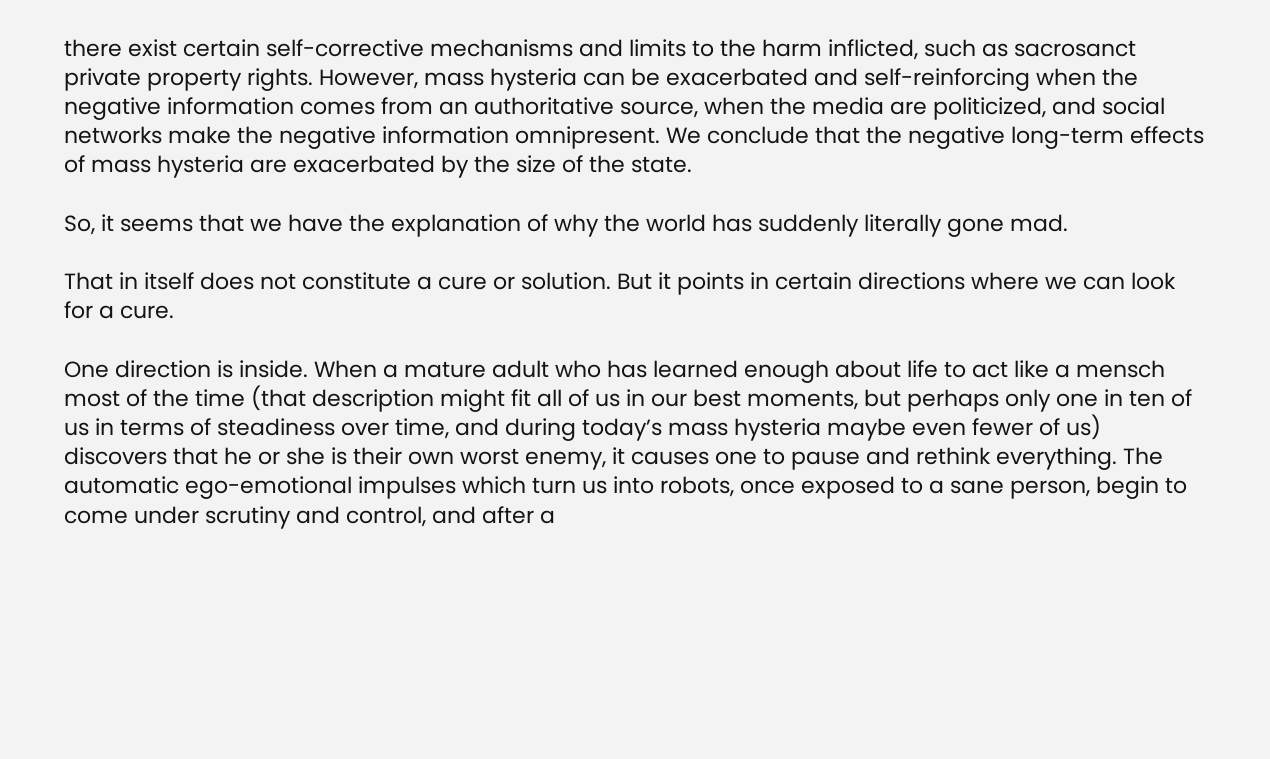there exist certain self-corrective mechanisms and limits to the harm inflicted, such as sacrosanct private property rights. However, mass hysteria can be exacerbated and self-reinforcing when the negative information comes from an authoritative source, when the media are politicized, and social networks make the negative information omnipresent. We conclude that the negative long-term effects of mass hysteria are exacerbated by the size of the state.

So, it seems that we have the explanation of why the world has suddenly literally gone mad.

That in itself does not constitute a cure or solution. But it points in certain directions where we can look for a cure.

One direction is inside. When a mature adult who has learned enough about life to act like a mensch most of the time (that description might fit all of us in our best moments, but perhaps only one in ten of us in terms of steadiness over time, and during today’s mass hysteria maybe even fewer of us) discovers that he or she is their own worst enemy, it causes one to pause and rethink everything. The automatic ego-emotional impulses which turn us into robots, once exposed to a sane person, begin to come under scrutiny and control, and after a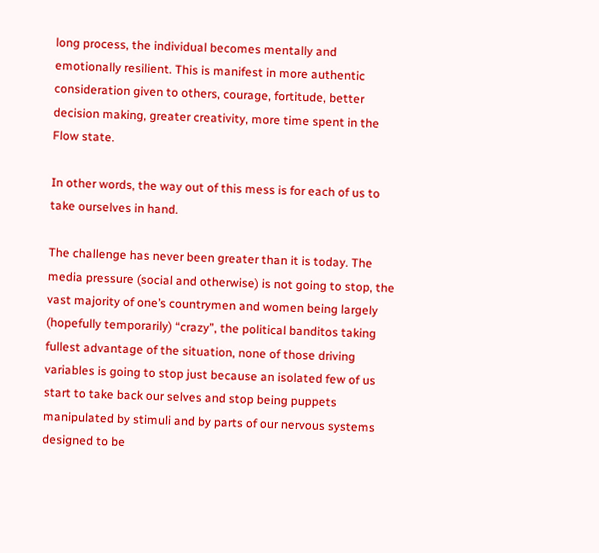long process, the individual becomes mentally and emotionally resilient. This is manifest in more authentic consideration given to others, courage, fortitude, better decision making, greater creativity, more time spent in the Flow state.

In other words, the way out of this mess is for each of us to take ourselves in hand.

The challenge has never been greater than it is today. The media pressure (social and otherwise) is not going to stop, the vast majority of one’s countrymen and women being largely (hopefully temporarily) “crazy”, the political banditos taking fullest advantage of the situation, none of those driving variables is going to stop just because an isolated few of us start to take back our selves and stop being puppets manipulated by stimuli and by parts of our nervous systems designed to be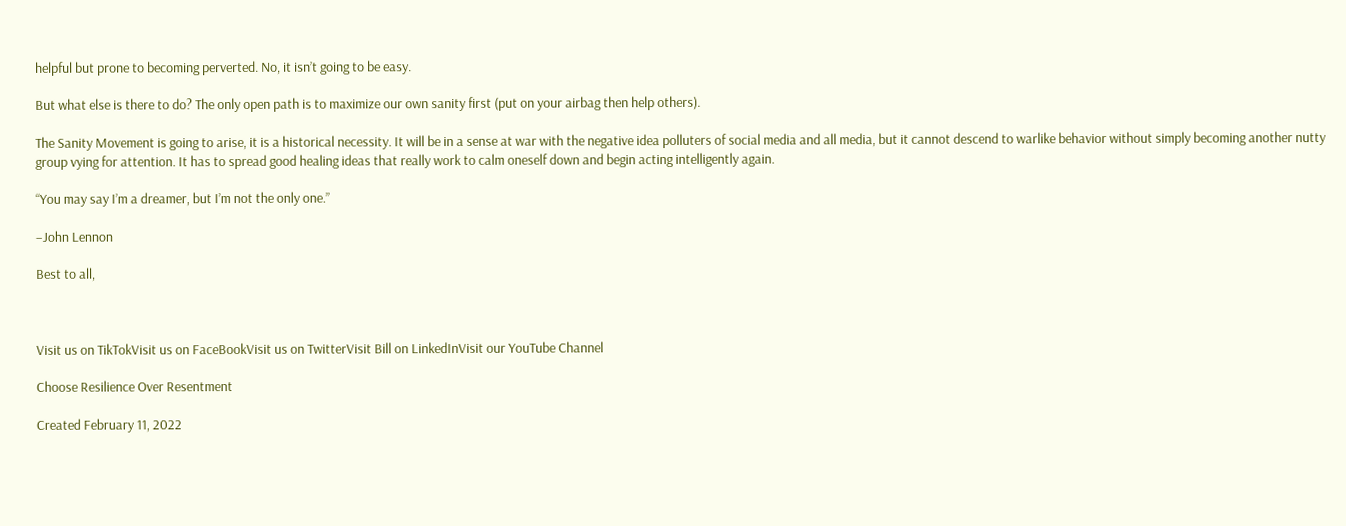helpful but prone to becoming perverted. No, it isn’t going to be easy.

But what else is there to do? The only open path is to maximize our own sanity first (put on your airbag then help others).

The Sanity Movement is going to arise, it is a historical necessity. It will be in a sense at war with the negative idea polluters of social media and all media, but it cannot descend to warlike behavior without simply becoming another nutty group vying for attention. It has to spread good healing ideas that really work to calm oneself down and begin acting intelligently again.

“You may say I’m a dreamer, but I’m not the only one.”

–John Lennon

Best to all,



Visit us on TikTokVisit us on FaceBookVisit us on TwitterVisit Bill on LinkedInVisit our YouTube Channel

Choose Resilience Over Resentment

Created February 11, 2022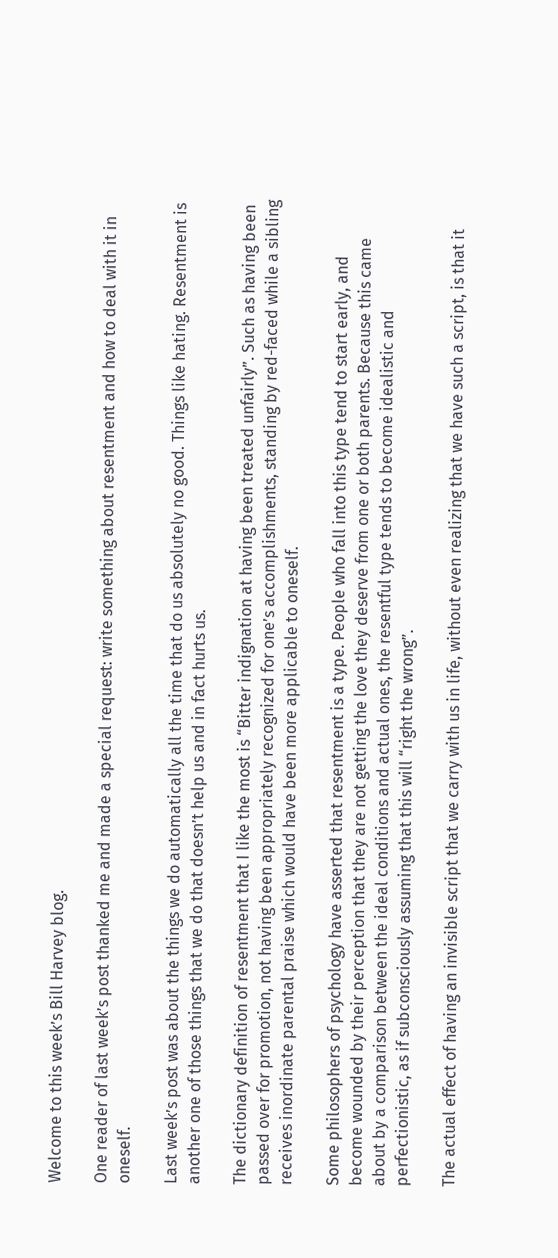Welcome to this week’s Bill Harvey blog.

One reader of last week’s post thanked me and made a special request: write something about resentment and how to deal with it in oneself.

Last week’s post was about the things we do automatically all the time that do us absolutely no good. Things like hating. Resentment is another one of those things that we do that doesn’t help us and in fact hurts us.

The dictionary definition of resentment that I like the most is “Bitter indignation at having been treated unfairly”. Such as having been passed over for promotion, not having been appropriately recognized for one’s accomplishments, standing by red-faced while a sibling receives inordinate parental praise which would have been more applicable to oneself.

Some philosophers of psychology have asserted that resentment is a type. People who fall into this type tend to start early, and become wounded by their perception that they are not getting the love they deserve from one or both parents. Because this came about by a comparison between the ideal conditions and actual ones, the resentful type tends to become idealistic and perfectionistic, as if subconsciously assuming that this will “right the wrong”.

The actual effect of having an invisible script that we carry with us in life, without even realizing that we have such a script, is that it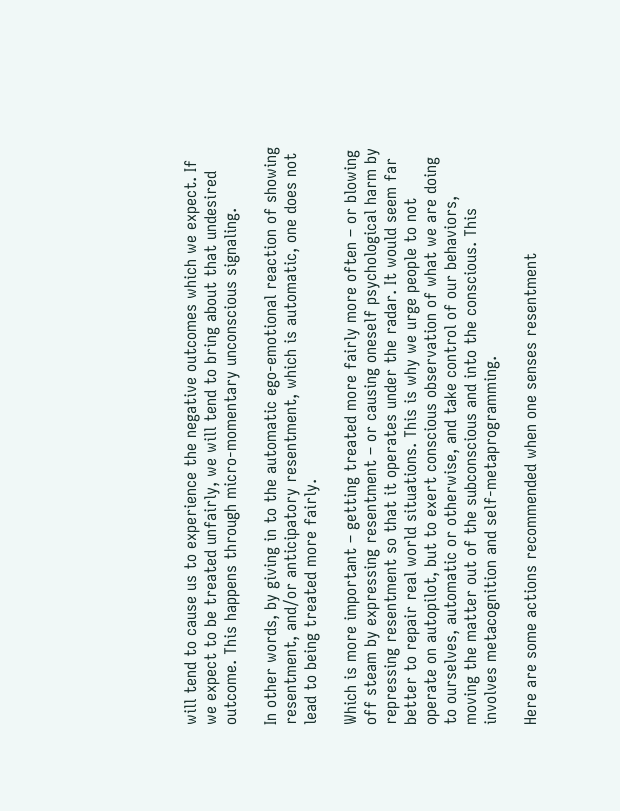will tend to cause us to experience the negative outcomes which we expect. If we expect to be treated unfairly, we will tend to bring about that undesired outcome. This happens through micro-momentary unconscious signaling.

In other words, by giving in to the automatic ego-emotional reaction of showing resentment, and/or anticipatory resentment, which is automatic, one does not lead to being treated more fairly.

Which is more important – getting treated more fairly more often – or blowing off steam by expressing resentment – or causing oneself psychological harm by repressing resentment so that it operates under the radar. It would seem far better to repair real world situations. This is why we urge people to not operate on autopilot, but to exert conscious observation of what we are doing to ourselves, automatic or otherwise, and take control of our behaviors, moving the matter out of the subconscious and into the conscious. This involves metacognition and self-metaprogramming.

Here are some actions recommended when one senses resentment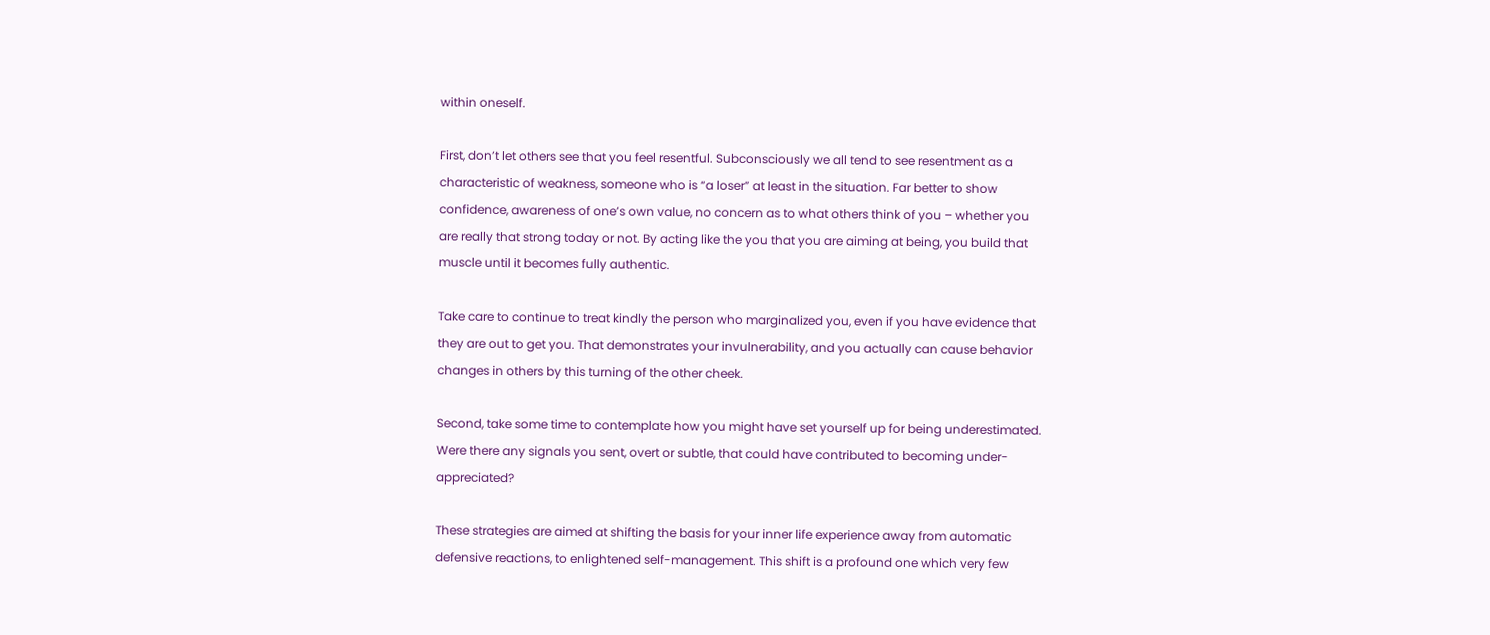within oneself.

First, don’t let others see that you feel resentful. Subconsciously we all tend to see resentment as a characteristic of weakness, someone who is “a loser” at least in the situation. Far better to show confidence, awareness of one’s own value, no concern as to what others think of you – whether you are really that strong today or not. By acting like the you that you are aiming at being, you build that muscle until it becomes fully authentic.

Take care to continue to treat kindly the person who marginalized you, even if you have evidence that they are out to get you. That demonstrates your invulnerability, and you actually can cause behavior changes in others by this turning of the other cheek.

Second, take some time to contemplate how you might have set yourself up for being underestimated. Were there any signals you sent, overt or subtle, that could have contributed to becoming under-appreciated?

These strategies are aimed at shifting the basis for your inner life experience away from automatic defensive reactions, to enlightened self-management. This shift is a profound one which very few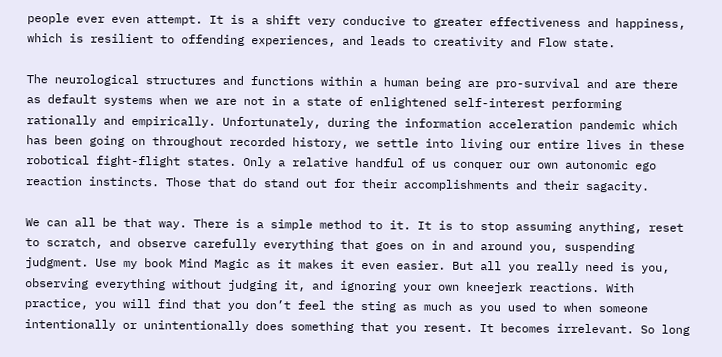people ever even attempt. It is a shift very conducive to greater effectiveness and happiness, which is resilient to offending experiences, and leads to creativity and Flow state.

The neurological structures and functions within a human being are pro-survival and are there as default systems when we are not in a state of enlightened self-interest performing rationally and empirically. Unfortunately, during the information acceleration pandemic which has been going on throughout recorded history, we settle into living our entire lives in these robotical fight-flight states. Only a relative handful of us conquer our own autonomic ego reaction instincts. Those that do stand out for their accomplishments and their sagacity.

We can all be that way. There is a simple method to it. It is to stop assuming anything, reset to scratch, and observe carefully everything that goes on in and around you, suspending judgment. Use my book Mind Magic as it makes it even easier. But all you really need is you, observing everything without judging it, and ignoring your own kneejerk reactions. With practice, you will find that you don’t feel the sting as much as you used to when someone intentionally or unintentionally does something that you resent. It becomes irrelevant. So long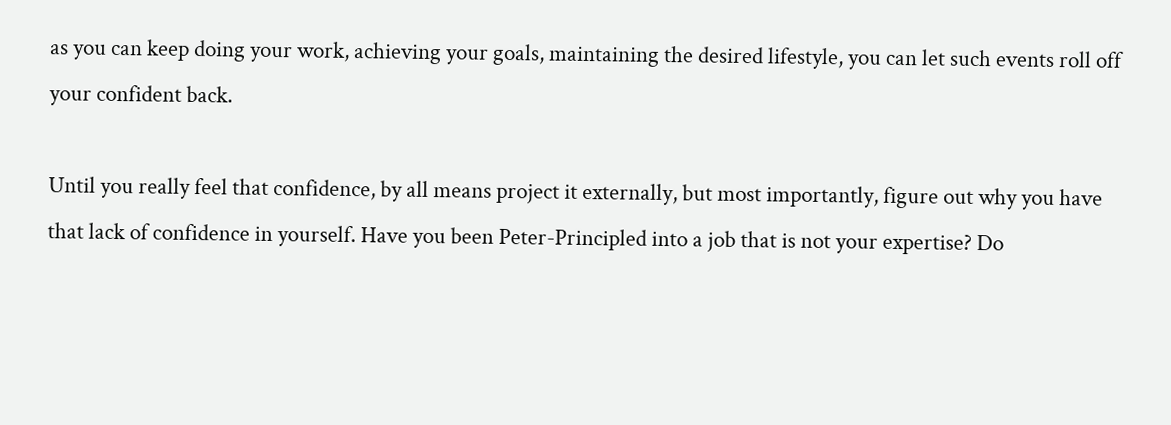as you can keep doing your work, achieving your goals, maintaining the desired lifestyle, you can let such events roll off your confident back.

Until you really feel that confidence, by all means project it externally, but most importantly, figure out why you have that lack of confidence in yourself. Have you been Peter-Principled into a job that is not your expertise? Do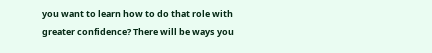you want to learn how to do that role with greater confidence? There will be ways you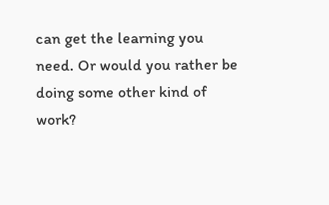can get the learning you need. Or would you rather be doing some other kind of work?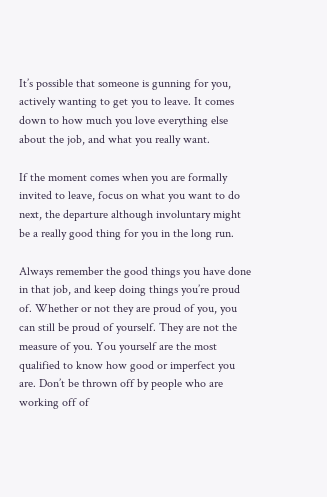It’s possible that someone is gunning for you, actively wanting to get you to leave. It comes down to how much you love everything else about the job, and what you really want.

If the moment comes when you are formally invited to leave, focus on what you want to do next, the departure although involuntary might be a really good thing for you in the long run.

Always remember the good things you have done in that job, and keep doing things you’re proud of. Whether or not they are proud of you, you can still be proud of yourself. They are not the measure of you. You yourself are the most qualified to know how good or imperfect you are. Don’t be thrown off by people who are working off of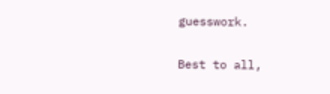guesswork.

Best to all,